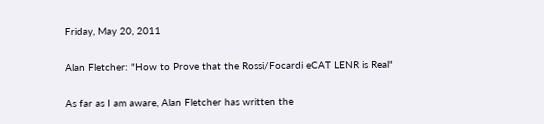Friday, May 20, 2011

Alan Fletcher: "How to Prove that the Rossi/Focardi eCAT LENR is Real"

As far as I am aware, Alan Fletcher has written the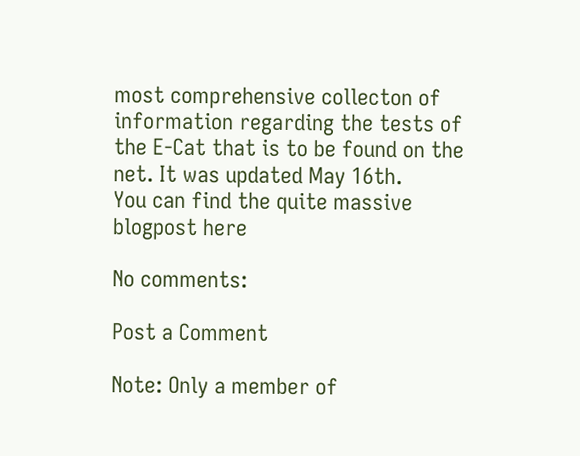most comprehensive collecton of information regarding the tests of the E-Cat that is to be found on the net. It was updated May 16th.
You can find the quite massive blogpost here

No comments:

Post a Comment

Note: Only a member of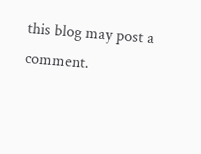this blog may post a comment.